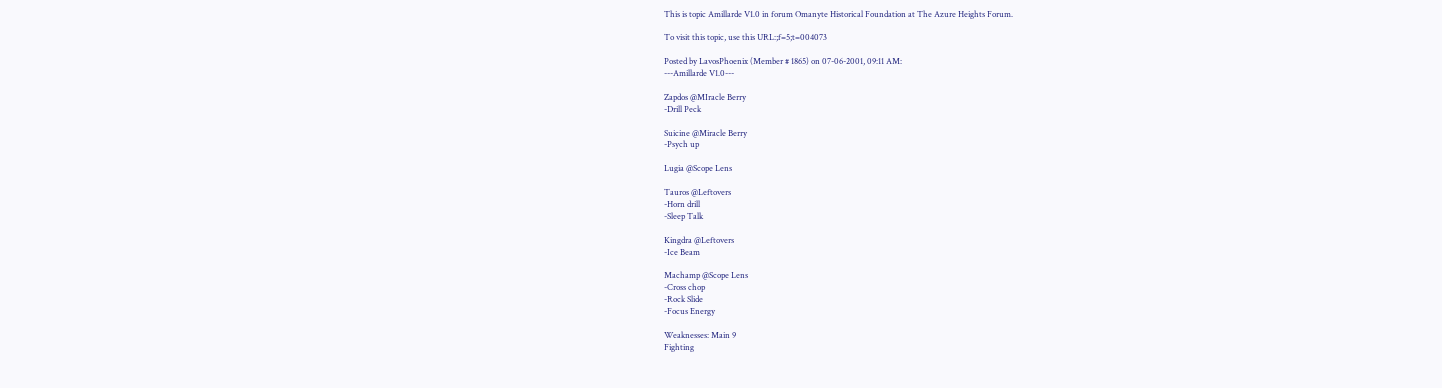This is topic Amillarde V1.0 in forum Omanyte Historical Foundation at The Azure Heights Forum.

To visit this topic, use this URL:;f=5;t=004073

Posted by LavosPhoenix (Member # 1865) on 07-06-2001, 09:11 AM:
---Amillarde V1.0---

Zapdos @MIracle Berry
-Drill Peck

Suicine @Miracle Berry
-Psych up

Lugia @Scope Lens

Tauros @Leftovers
-Horn drill
-Sleep Talk

Kingdra @Leftovers
-Ice Beam

Machamp @Scope Lens
-Cross chop
-Rock Slide
-Focus Energy

Weaknesses: Main 9
Fighting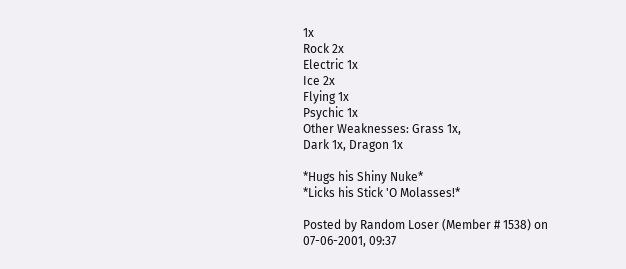1x
Rock 2x
Electric 1x
Ice 2x
Flying 1x
Psychic 1x
Other Weaknesses: Grass 1x,
Dark 1x, Dragon 1x

*Hugs his Shiny Nuke*
*Licks his Stick 'O Molasses!*

Posted by Random Loser (Member # 1538) on 07-06-2001, 09:37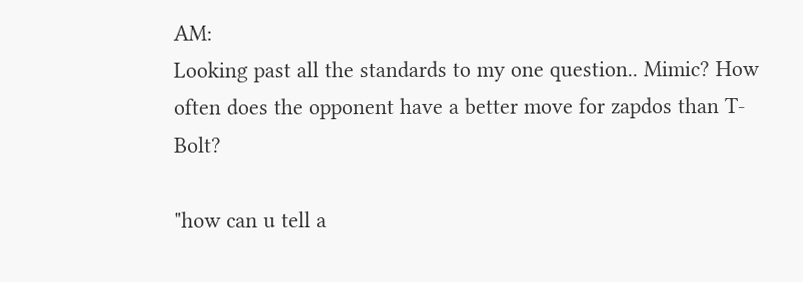AM:
Looking past all the standards to my one question.. Mimic? How often does the opponent have a better move for zapdos than T-Bolt?

"how can u tell a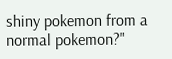shiny pokemon from a normal pokemon?"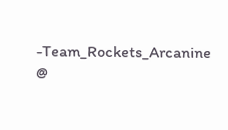-Team_Rockets_Arcanine @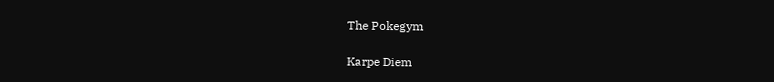The Pokegym

Karpe Diem